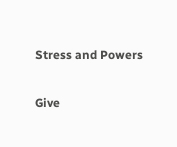Stress and Powers

Give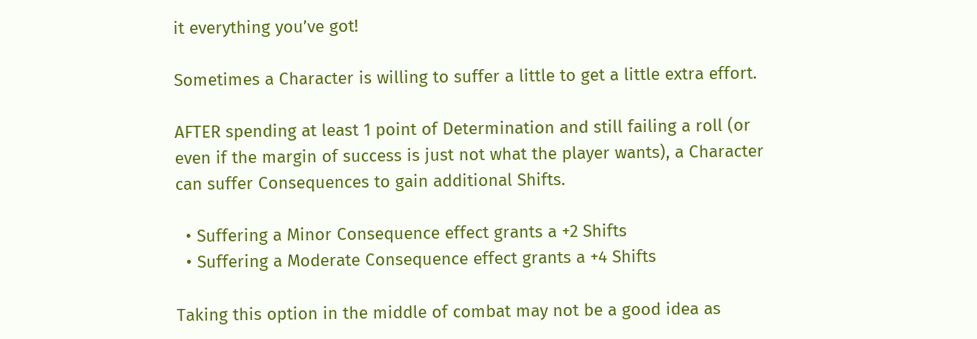it everything you’ve got!

Sometimes a Character is willing to suffer a little to get a little extra effort.

AFTER spending at least 1 point of Determination and still failing a roll (or even if the margin of success is just not what the player wants), a Character can suffer Consequences to gain additional Shifts.

  • Suffering a Minor Consequence effect grants a +2 Shifts
  • Suffering a Moderate Consequence effect grants a +4 Shifts

Taking this option in the middle of combat may not be a good idea as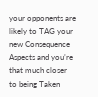your opponents are likely to TAG your new Consequence Aspects and you’re that much closer to being Taken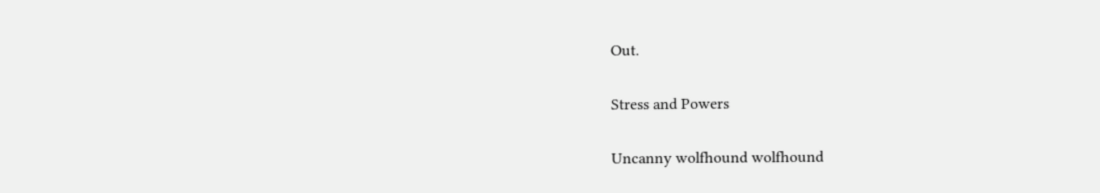Out.

Stress and Powers

Uncanny wolfhound wolfhound